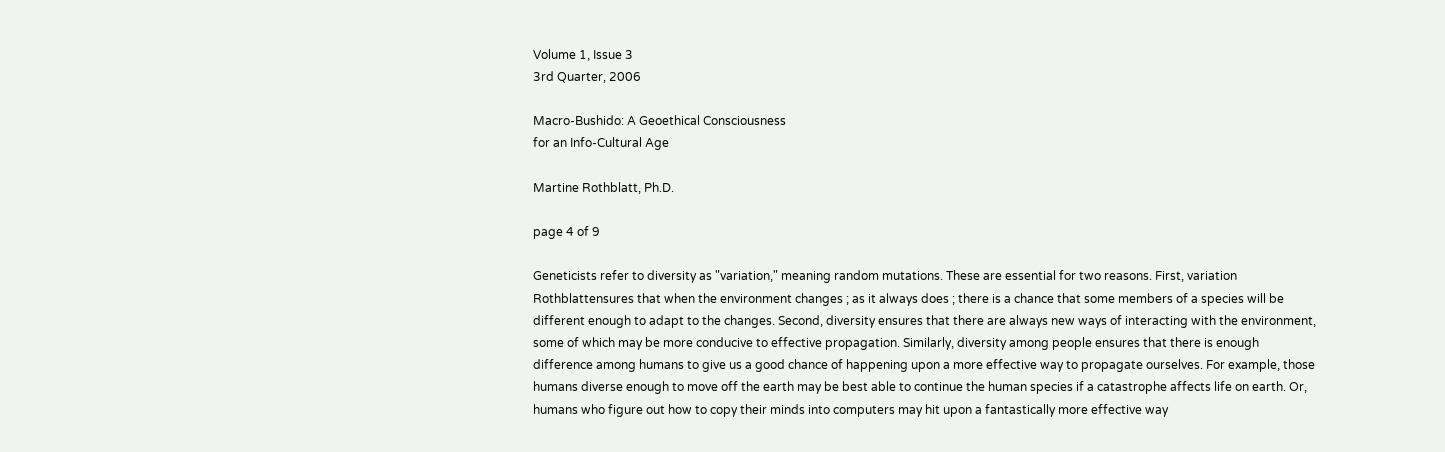Volume 1, Issue 3
3rd Quarter, 2006

Macro-Bushido: A Geoethical Consciousness
for an Info-Cultural Age

Martine Rothblatt, Ph.D.

page 4 of 9

Geneticists refer to diversity as "variation," meaning random mutations. These are essential for two reasons. First, variation Rothblattensures that when the environment changes ; as it always does ; there is a chance that some members of a species will be different enough to adapt to the changes. Second, diversity ensures that there are always new ways of interacting with the environment, some of which may be more conducive to effective propagation. Similarly, diversity among people ensures that there is enough difference among humans to give us a good chance of happening upon a more effective way to propagate ourselves. For example, those humans diverse enough to move off the earth may be best able to continue the human species if a catastrophe affects life on earth. Or, humans who figure out how to copy their minds into computers may hit upon a fantastically more effective way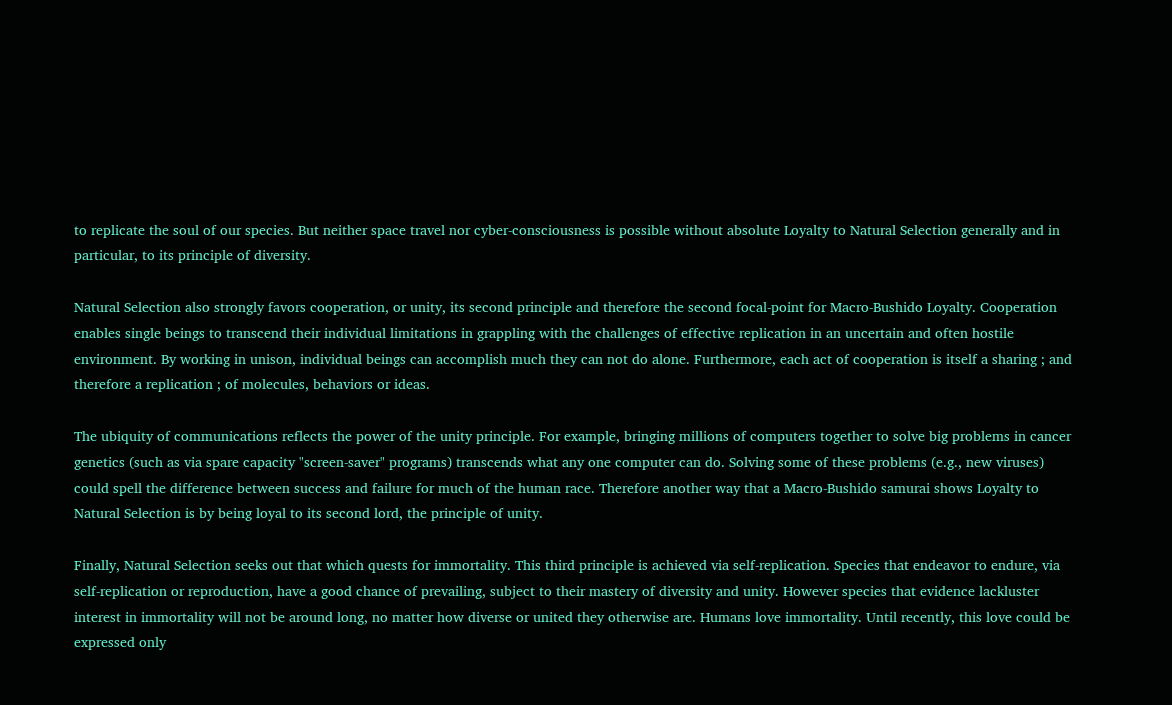to replicate the soul of our species. But neither space travel nor cyber-consciousness is possible without absolute Loyalty to Natural Selection generally and in particular, to its principle of diversity.

Natural Selection also strongly favors cooperation, or unity, its second principle and therefore the second focal-point for Macro-Bushido Loyalty. Cooperation enables single beings to transcend their individual limitations in grappling with the challenges of effective replication in an uncertain and often hostile environment. By working in unison, individual beings can accomplish much they can not do alone. Furthermore, each act of cooperation is itself a sharing ; and therefore a replication ; of molecules, behaviors or ideas.

The ubiquity of communications reflects the power of the unity principle. For example, bringing millions of computers together to solve big problems in cancer genetics (such as via spare capacity "screen-saver" programs) transcends what any one computer can do. Solving some of these problems (e.g., new viruses) could spell the difference between success and failure for much of the human race. Therefore another way that a Macro-Bushido samurai shows Loyalty to Natural Selection is by being loyal to its second lord, the principle of unity.

Finally, Natural Selection seeks out that which quests for immortality. This third principle is achieved via self-replication. Species that endeavor to endure, via self-replication or reproduction, have a good chance of prevailing, subject to their mastery of diversity and unity. However species that evidence lackluster interest in immortality will not be around long, no matter how diverse or united they otherwise are. Humans love immortality. Until recently, this love could be expressed only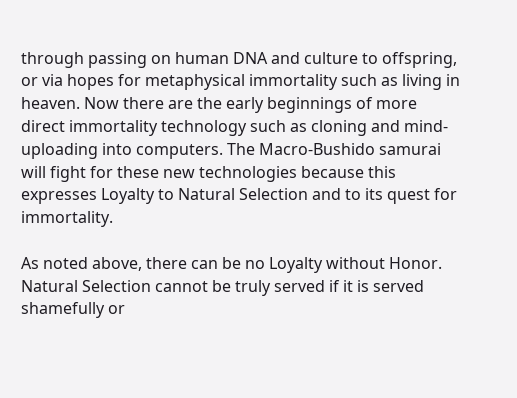through passing on human DNA and culture to offspring, or via hopes for metaphysical immortality such as living in heaven. Now there are the early beginnings of more direct immortality technology such as cloning and mind-uploading into computers. The Macro-Bushido samurai will fight for these new technologies because this expresses Loyalty to Natural Selection and to its quest for immortality.

As noted above, there can be no Loyalty without Honor. Natural Selection cannot be truly served if it is served shamefully or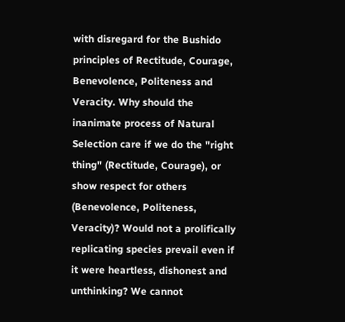with disregard for the Bushido principles of Rectitude, Courage, Benevolence, Politeness and Veracity. Why should the inanimate process of Natural Selection care if we do the "right thing" (Rectitude, Courage), or show respect for others (Benevolence, Politeness, Veracity)? Would not a prolifically replicating species prevail even if it were heartless, dishonest and unthinking? We cannot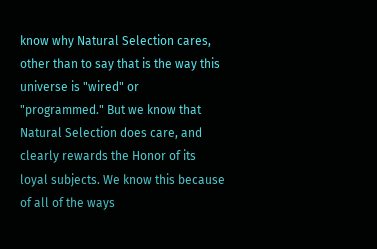know why Natural Selection cares, other than to say that is the way this universe is "wired" or "programmed." But we know that Natural Selection does care, and clearly rewards the Honor of its loyal subjects. We know this because of all of the ways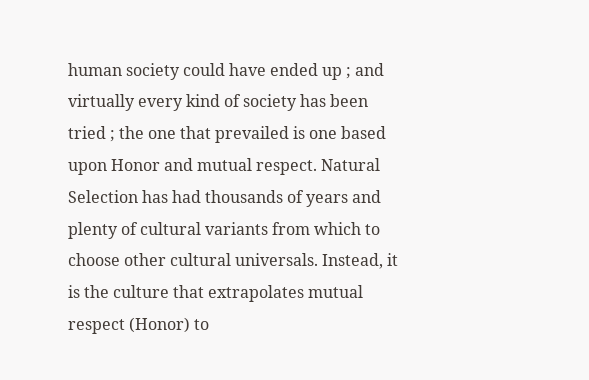human society could have ended up ; and virtually every kind of society has been tried ; the one that prevailed is one based upon Honor and mutual respect. Natural Selection has had thousands of years and plenty of cultural variants from which to choose other cultural universals. Instead, it is the culture that extrapolates mutual respect (Honor) to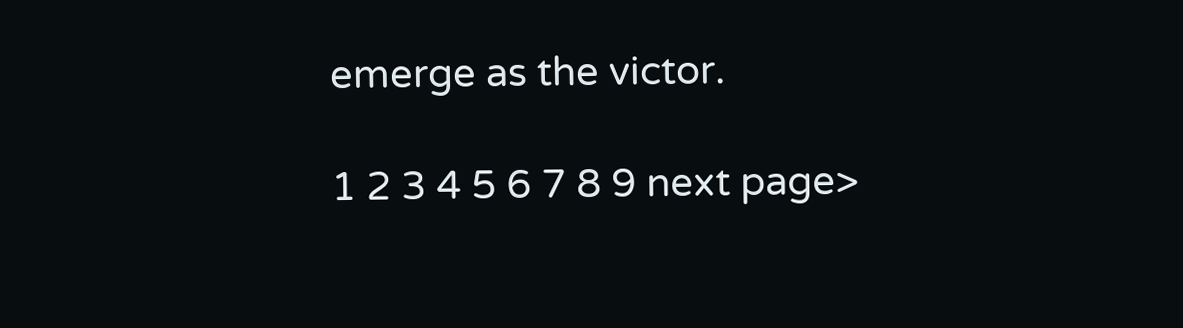emerge as the victor.

1 2 3 4 5 6 7 8 9 next page>